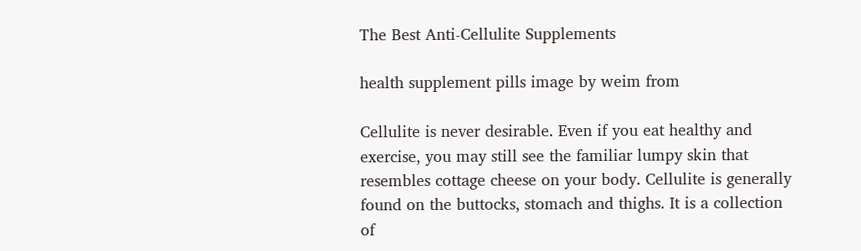The Best Anti-Cellulite Supplements

health supplement pills image by weim from

Cellulite is never desirable. Even if you eat healthy and exercise, you may still see the familiar lumpy skin that resembles cottage cheese on your body. Cellulite is generally found on the buttocks, stomach and thighs. It is a collection of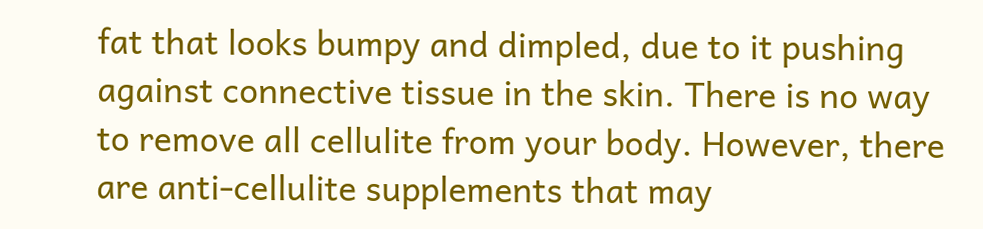fat that looks bumpy and dimpled, due to it pushing against connective tissue in the skin. There is no way to remove all cellulite from your body. However, there are anti-cellulite supplements that may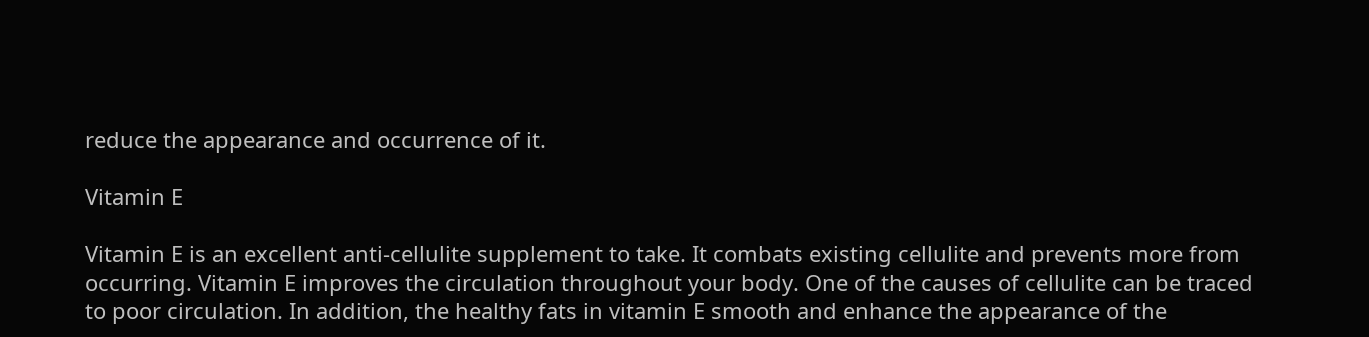reduce the appearance and occurrence of it.

Vitamin E

Vitamin E is an excellent anti-cellulite supplement to take. It combats existing cellulite and prevents more from occurring. Vitamin E improves the circulation throughout your body. One of the causes of cellulite can be traced to poor circulation. In addition, the healthy fats in vitamin E smooth and enhance the appearance of the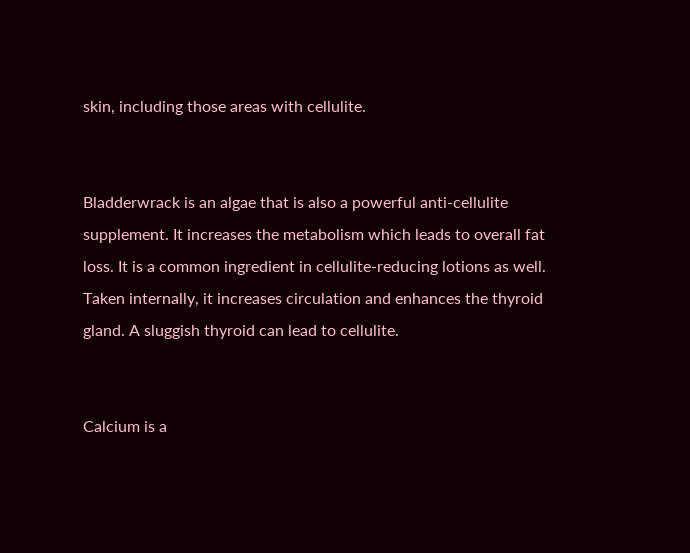skin, including those areas with cellulite.


Bladderwrack is an algae that is also a powerful anti-cellulite supplement. It increases the metabolism which leads to overall fat loss. It is a common ingredient in cellulite-reducing lotions as well. Taken internally, it increases circulation and enhances the thyroid gland. A sluggish thyroid can lead to cellulite.


Calcium is a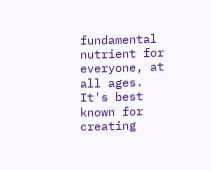fundamental nutrient for everyone, at all ages. It's best known for creating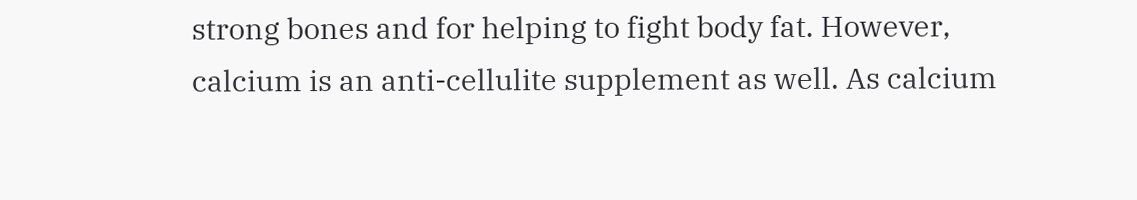strong bones and for helping to fight body fat. However, calcium is an anti-cellulite supplement as well. As calcium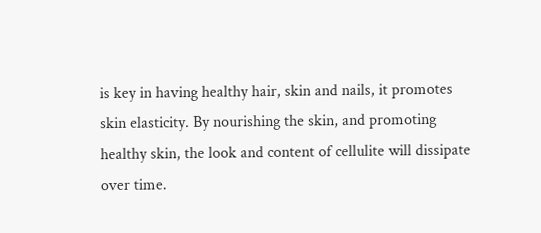is key in having healthy hair, skin and nails, it promotes skin elasticity. By nourishing the skin, and promoting healthy skin, the look and content of cellulite will dissipate over time.